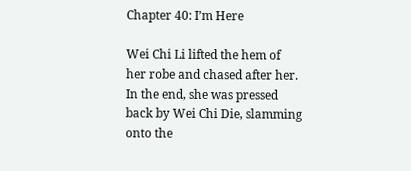Chapter 40: I’m Here

Wei Chi Li lifted the hem of her robe and chased after her. In the end, she was pressed back by Wei Chi Die, slamming onto the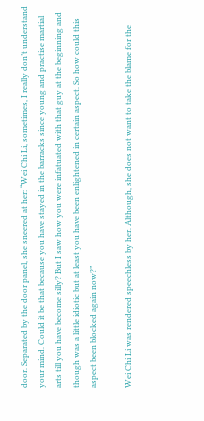door. Separated by the door panel, she sneered at her: “Wei Chi Li, sometimes, I really don’t understand your mind. Could it be that because you have stayed in the barracks since young and practise martial arts till you have become silly? But I saw how you were infatuated with that guy at the beginning and though was a little idiotic but at least you have been enlightened in certain aspect. So how could this aspect been blocked again now?”

Wei Chi Li was rendered speechless by her. Although, she does not want to take the blame for the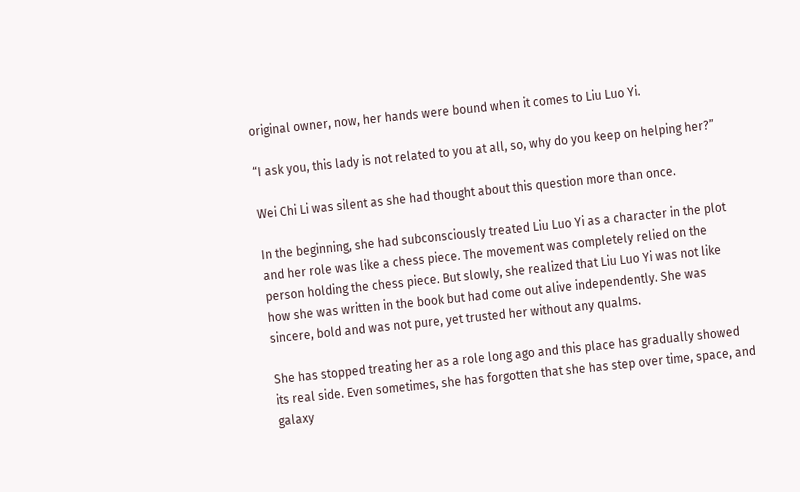original owner, now, her hands were bound when it comes to Liu Luo Yi.

“I ask you, this lady is not related to you at all, so, why do you keep on helping her?”

Wei Chi Li was silent as she had thought about this question more than once.

In the beginning, she had subconsciously treated Liu Luo Yi as a character in the plot and her role was like a chess piece. The movement was completely relied on the person holding the chess piece. But slowly, she realized that Liu Luo Yi was not like how she was written in the book but had come out alive independently. She was sincere, bold and was not pure, yet trusted her without any qualms.

She has stopped treating her as a role long ago and this place has gradually showed its real side. Even sometimes, she has forgotten that she has step over time, space, and galaxy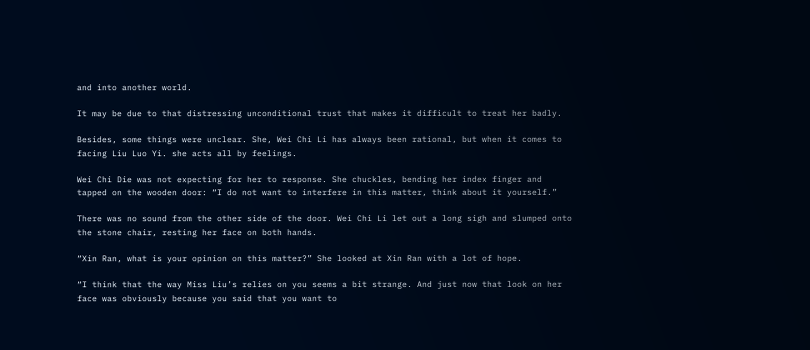and into another world.

It may be due to that distressing unconditional trust that makes it difficult to treat her badly.

Besides, some things were unclear. She, Wei Chi Li has always been rational, but when it comes to facing Liu Luo Yi. she acts all by feelings.

Wei Chi Die was not expecting for her to response. She chuckles, bending her index finger and tapped on the wooden door: “I do not want to interfere in this matter, think about it yourself.”

There was no sound from the other side of the door. Wei Chi Li let out a long sigh and slumped onto the stone chair, resting her face on both hands.

“Xin Ran, what is your opinion on this matter?” She looked at Xin Ran with a lot of hope.

“I think that the way Miss Liu’s relies on you seems a bit strange. And just now that look on her face was obviously because you said that you want to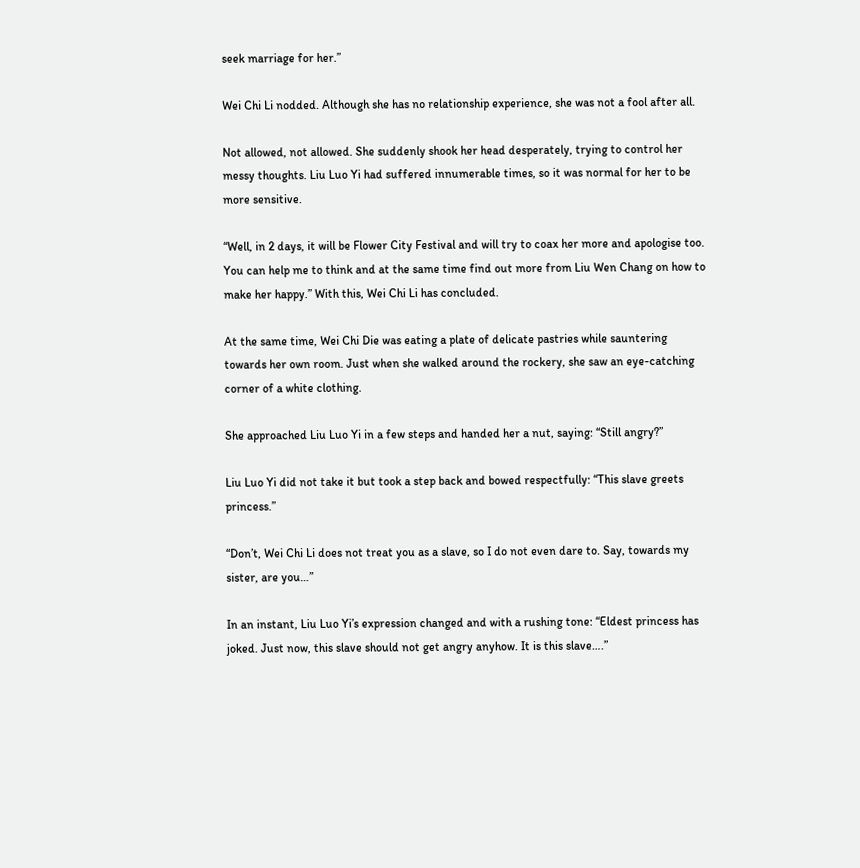seek marriage for her.”

Wei Chi Li nodded. Although she has no relationship experience, she was not a fool after all.

Not allowed, not allowed. She suddenly shook her head desperately, trying to control her messy thoughts. Liu Luo Yi had suffered innumerable times, so it was normal for her to be more sensitive.

“Well, in 2 days, it will be Flower City Festival and will try to coax her more and apologise too. You can help me to think and at the same time find out more from Liu Wen Chang on how to make her happy.” With this, Wei Chi Li has concluded.

At the same time, Wei Chi Die was eating a plate of delicate pastries while sauntering towards her own room. Just when she walked around the rockery, she saw an eye-catching corner of a white clothing.

She approached Liu Luo Yi in a few steps and handed her a nut, saying: “Still angry?”

Liu Luo Yi did not take it but took a step back and bowed respectfully: “This slave greets princess.”

“Don’t, Wei Chi Li does not treat you as a slave, so I do not even dare to. Say, towards my sister, are you…”

In an instant, Liu Luo Yi’s expression changed and with a rushing tone: “Eldest princess has joked. Just now, this slave should not get angry anyhow. It is this slave….”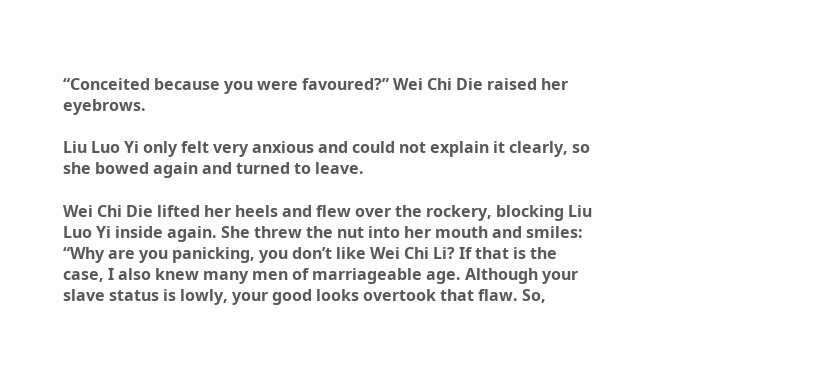“Conceited because you were favoured?” Wei Chi Die raised her eyebrows.

Liu Luo Yi only felt very anxious and could not explain it clearly, so she bowed again and turned to leave.

Wei Chi Die lifted her heels and flew over the rockery, blocking Liu Luo Yi inside again. She threw the nut into her mouth and smiles: “Why are you panicking, you don’t like Wei Chi Li? If that is the case, I also knew many men of marriageable age. Although your slave status is lowly, your good looks overtook that flaw. So,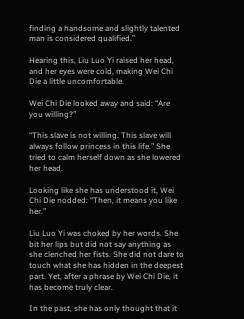finding a handsome and slightly talented man is considered qualified.”

Hearing this, Liu Luo Yi raised her head, and her eyes were cold, making Wei Chi Die a little uncomfortable.

Wei Chi Die looked away and said: “Are you willing?”

“This slave is not willing. This slave will always follow princess in this life.” She tried to calm herself down as she lowered her head.

Looking like she has understood it, Wei Chi Die nodded: “Then, it means you like her.”

Liu Luo Yi was choked by her words. She bit her lips but did not say anything as she clenched her fists. She did not dare to touch what she has hidden in the deepest part. Yet, after a phrase by Wei Chi Die, it has become truly clear.

In the past, she has only thought that it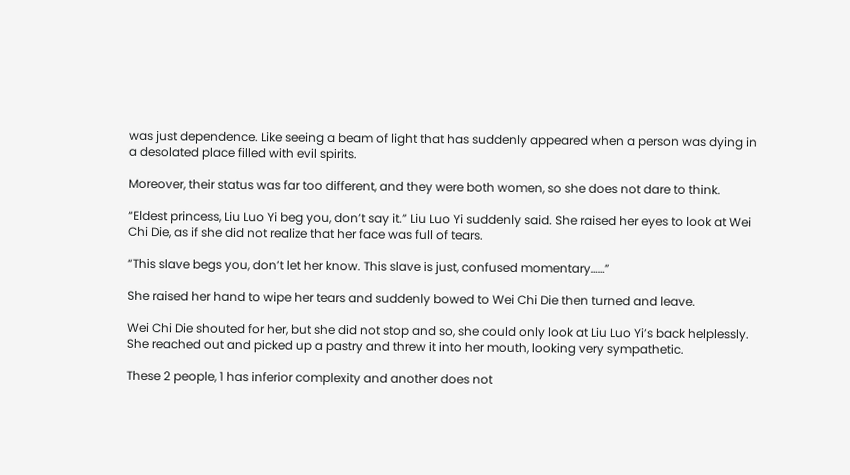was just dependence. Like seeing a beam of light that has suddenly appeared when a person was dying in a desolated place filled with evil spirits.

Moreover, their status was far too different, and they were both women, so she does not dare to think.

“Eldest princess, Liu Luo Yi beg you, don’t say it.” Liu Luo Yi suddenly said. She raised her eyes to look at Wei Chi Die, as if she did not realize that her face was full of tears.

“This slave begs you, don’t let her know. This slave is just, confused momentary……”

She raised her hand to wipe her tears and suddenly bowed to Wei Chi Die then turned and leave.

Wei Chi Die shouted for her, but she did not stop and so, she could only look at Liu Luo Yi’s back helplessly. She reached out and picked up a pastry and threw it into her mouth, looking very sympathetic.

These 2 people, 1 has inferior complexity and another does not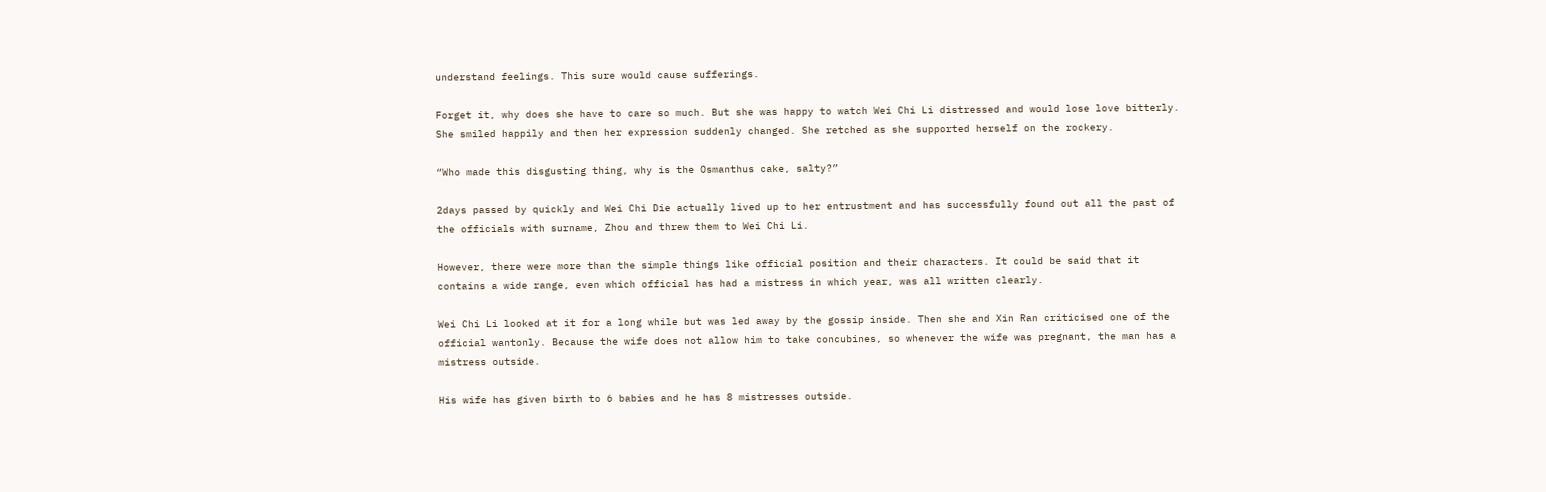understand feelings. This sure would cause sufferings.

Forget it, why does she have to care so much. But she was happy to watch Wei Chi Li distressed and would lose love bitterly. She smiled happily and then her expression suddenly changed. She retched as she supported herself on the rockery.

“Who made this disgusting thing, why is the Osmanthus cake, salty?”

2days passed by quickly and Wei Chi Die actually lived up to her entrustment and has successfully found out all the past of the officials with surname, Zhou and threw them to Wei Chi Li.

However, there were more than the simple things like official position and their characters. It could be said that it contains a wide range, even which official has had a mistress in which year, was all written clearly.

Wei Chi Li looked at it for a long while but was led away by the gossip inside. Then she and Xin Ran criticised one of the official wantonly. Because the wife does not allow him to take concubines, so whenever the wife was pregnant, the man has a mistress outside.

His wife has given birth to 6 babies and he has 8 mistresses outside.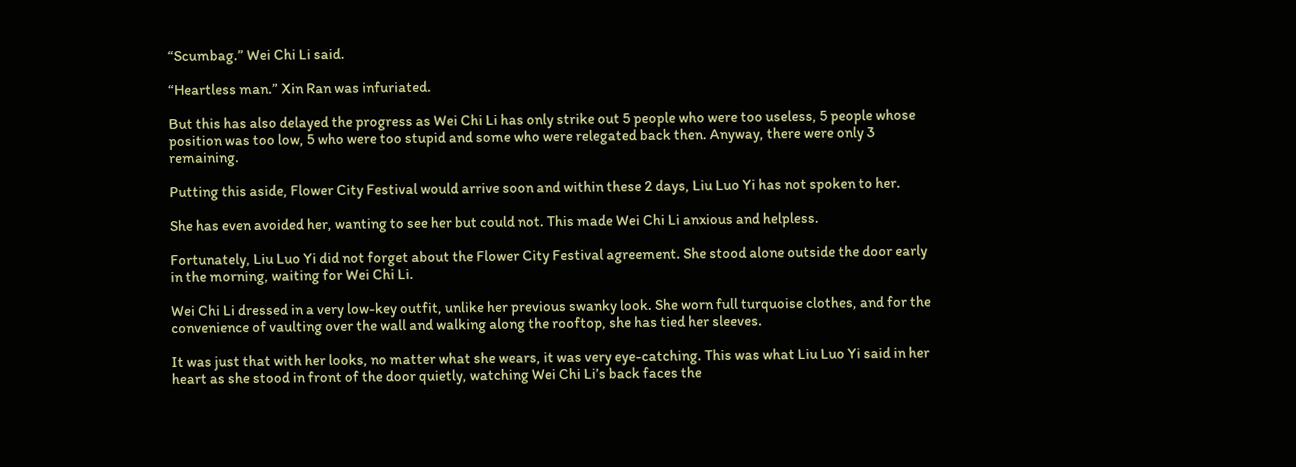“Scumbag.” Wei Chi Li said.

“Heartless man.” Xin Ran was infuriated.

But this has also delayed the progress as Wei Chi Li has only strike out 5 people who were too useless, 5 people whose position was too low, 5 who were too stupid and some who were relegated back then. Anyway, there were only 3 remaining.

Putting this aside, Flower City Festival would arrive soon and within these 2 days, Liu Luo Yi has not spoken to her.

She has even avoided her, wanting to see her but could not. This made Wei Chi Li anxious and helpless.

Fortunately, Liu Luo Yi did not forget about the Flower City Festival agreement. She stood alone outside the door early in the morning, waiting for Wei Chi Li.

Wei Chi Li dressed in a very low-key outfit, unlike her previous swanky look. She worn full turquoise clothes, and for the convenience of vaulting over the wall and walking along the rooftop, she has tied her sleeves.

It was just that with her looks, no matter what she wears, it was very eye-catching. This was what Liu Luo Yi said in her heart as she stood in front of the door quietly, watching Wei Chi Li’s back faces the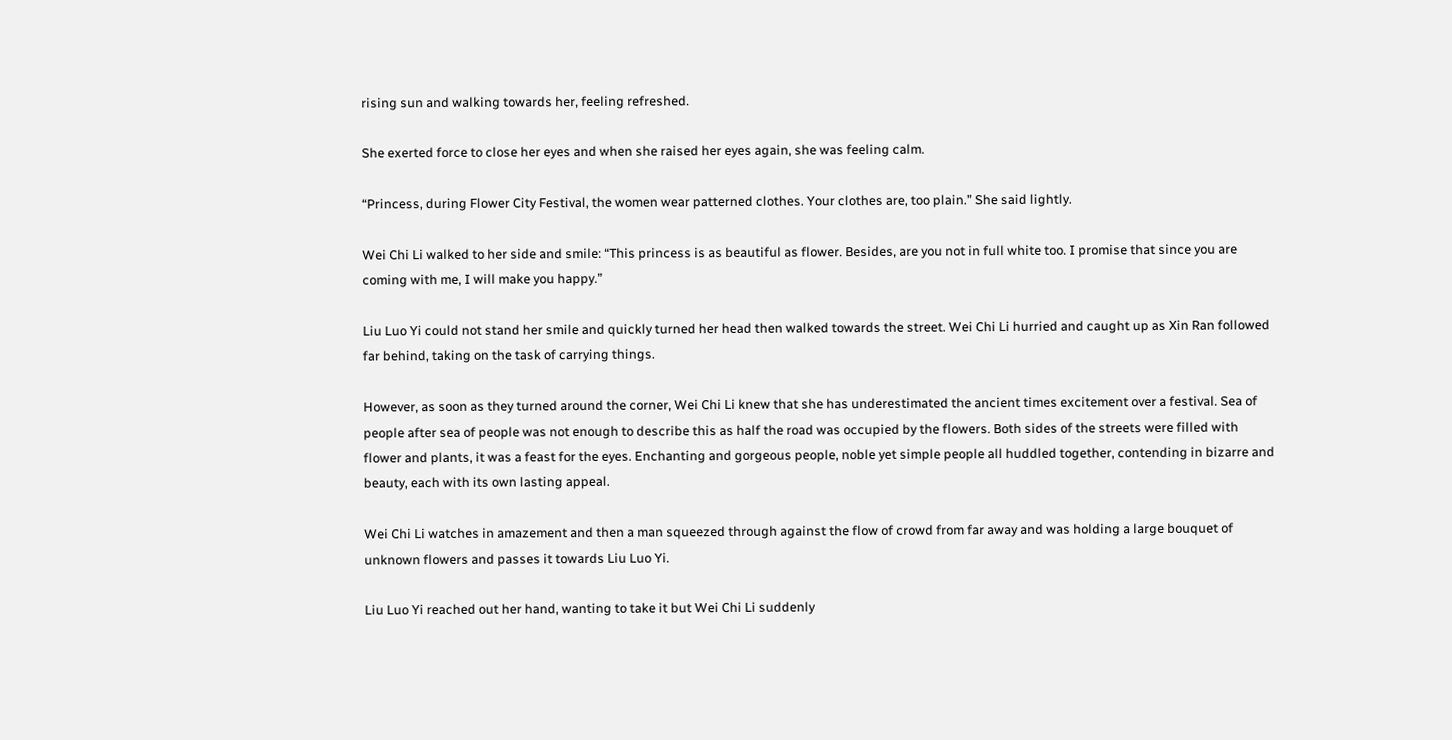rising sun and walking towards her, feeling refreshed.

She exerted force to close her eyes and when she raised her eyes again, she was feeling calm.

“Princess, during Flower City Festival, the women wear patterned clothes. Your clothes are, too plain.” She said lightly.

Wei Chi Li walked to her side and smile: “This princess is as beautiful as flower. Besides, are you not in full white too. I promise that since you are coming with me, I will make you happy.”

Liu Luo Yi could not stand her smile and quickly turned her head then walked towards the street. Wei Chi Li hurried and caught up as Xin Ran followed far behind, taking on the task of carrying things.

However, as soon as they turned around the corner, Wei Chi Li knew that she has underestimated the ancient times excitement over a festival. Sea of people after sea of people was not enough to describe this as half the road was occupied by the flowers. Both sides of the streets were filled with flower and plants, it was a feast for the eyes. Enchanting and gorgeous people, noble yet simple people all huddled together, contending in bizarre and beauty, each with its own lasting appeal.

Wei Chi Li watches in amazement and then a man squeezed through against the flow of crowd from far away and was holding a large bouquet of unknown flowers and passes it towards Liu Luo Yi.

Liu Luo Yi reached out her hand, wanting to take it but Wei Chi Li suddenly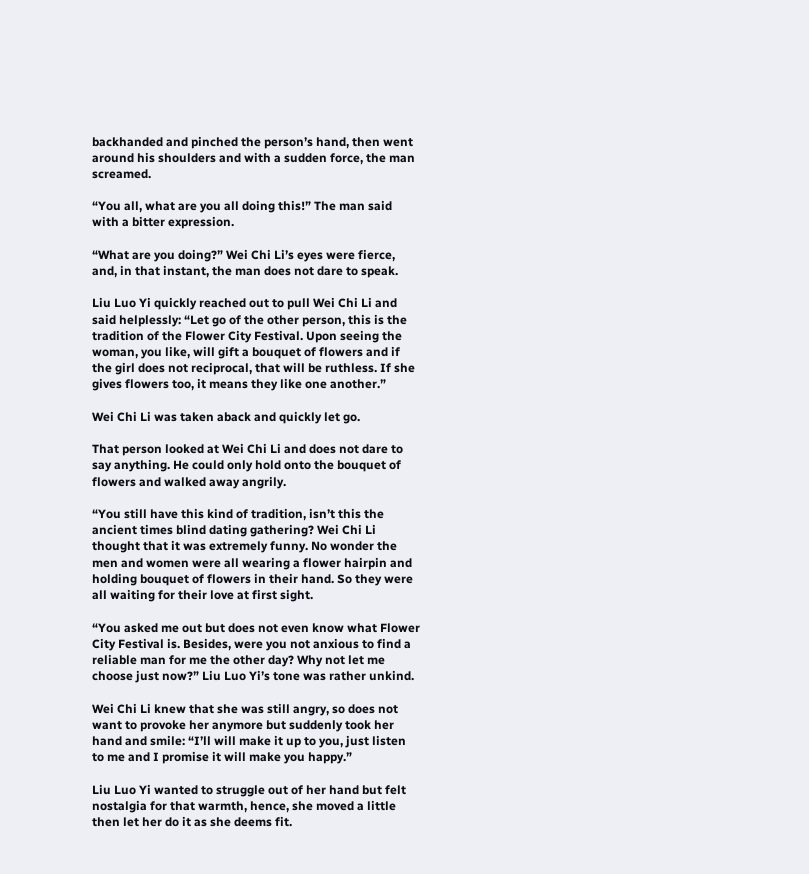backhanded and pinched the person’s hand, then went around his shoulders and with a sudden force, the man screamed.

“You all, what are you all doing this!” The man said with a bitter expression.

“What are you doing?” Wei Chi Li’s eyes were fierce, and, in that instant, the man does not dare to speak.

Liu Luo Yi quickly reached out to pull Wei Chi Li and said helplessly: “Let go of the other person, this is the tradition of the Flower City Festival. Upon seeing the woman, you like, will gift a bouquet of flowers and if the girl does not reciprocal, that will be ruthless. If she gives flowers too, it means they like one another.”

Wei Chi Li was taken aback and quickly let go.

That person looked at Wei Chi Li and does not dare to say anything. He could only hold onto the bouquet of flowers and walked away angrily.

“You still have this kind of tradition, isn’t this the ancient times blind dating gathering? Wei Chi Li thought that it was extremely funny. No wonder the men and women were all wearing a flower hairpin and holding bouquet of flowers in their hand. So they were all waiting for their love at first sight.

“You asked me out but does not even know what Flower City Festival is. Besides, were you not anxious to find a reliable man for me the other day? Why not let me choose just now?” Liu Luo Yi’s tone was rather unkind.

Wei Chi Li knew that she was still angry, so does not want to provoke her anymore but suddenly took her hand and smile: “I’ll will make it up to you, just listen to me and I promise it will make you happy.”

Liu Luo Yi wanted to struggle out of her hand but felt nostalgia for that warmth, hence, she moved a little then let her do it as she deems fit.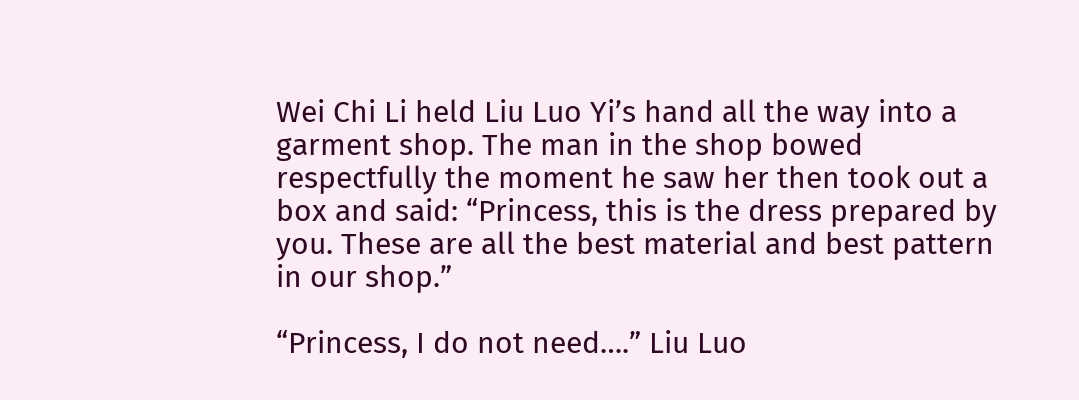Wei Chi Li held Liu Luo Yi’s hand all the way into a garment shop. The man in the shop bowed respectfully the moment he saw her then took out a box and said: “Princess, this is the dress prepared by you. These are all the best material and best pattern in our shop.”

“Princess, I do not need….” Liu Luo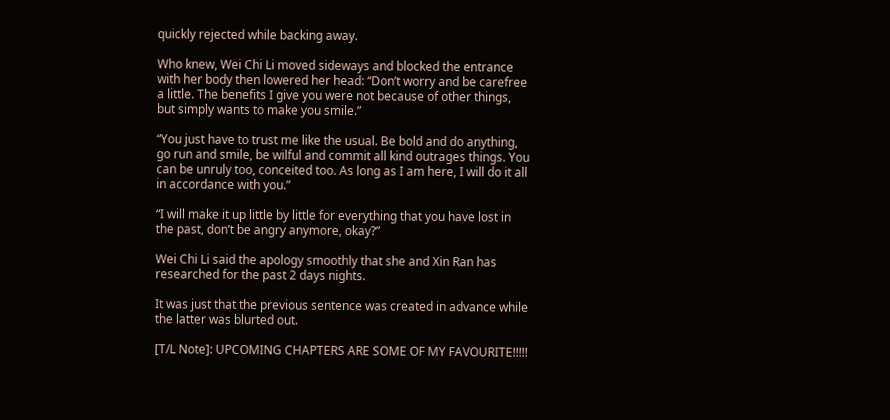quickly rejected while backing away.

Who knew, Wei Chi Li moved sideways and blocked the entrance with her body then lowered her head: “Don’t worry and be carefree a little. The benefits I give you were not because of other things, but simply wants to make you smile.”

“You just have to trust me like the usual. Be bold and do anything, go run and smile, be wilful and commit all kind outrages things. You can be unruly too, conceited too. As long as I am here, I will do it all in accordance with you.”

“I will make it up little by little for everything that you have lost in the past, don’t be angry anymore, okay?”

Wei Chi Li said the apology smoothly that she and Xin Ran has researched for the past 2 days nights.

It was just that the previous sentence was created in advance while the latter was blurted out.

[T/L Note]: UPCOMING CHAPTERS ARE SOME OF MY FAVOURITE!!!!!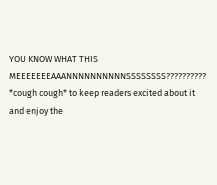YOU KNOW WHAT THIS MEEEEEEEAAANNNNNNNNNNSSSSSSSS?????????? *cough cough* to keep readers excited about it and enjoy the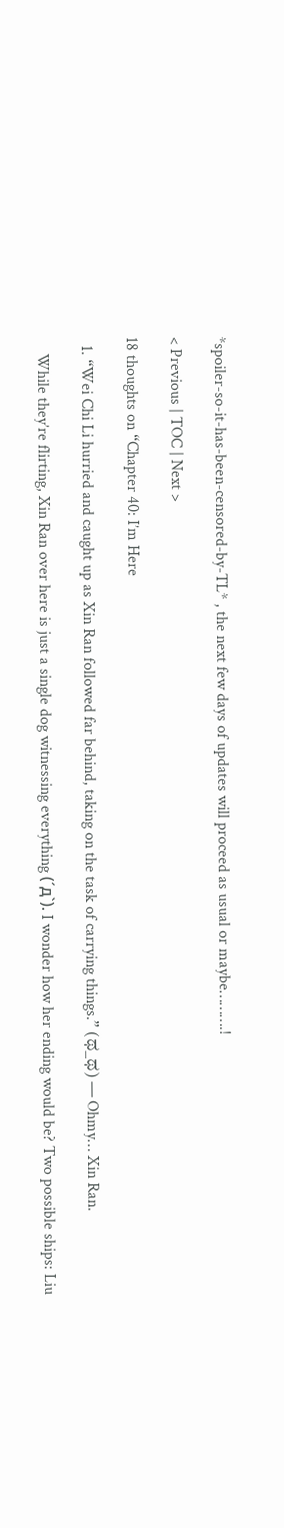*spoiler-so-it-has-been-censored-by-TL* , the next few days of updates will proceed as usual or maybe……….!

< Previous | TOC | Next >

18 thoughts on “Chapter 40: I’m Here

  1. “Wei Chi Li hurried and caught up as Xin Ran followed far behind, taking on the task of carrying things.” (ಥ_ಥ) — Ohmy… Xin Ran.

    While they’re flirting, Xin Ran over here is just a single dog witnessing everything (´д`). I wonder how her ending would be? Two possible ships: Liu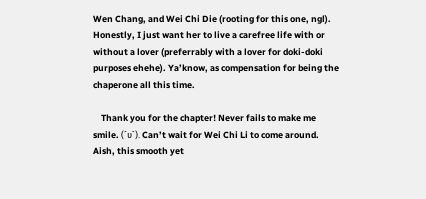Wen Chang, and Wei Chi Die (rooting for this one, ngl). Honestly, I just want her to live a carefree life with or without a lover (preferrably with a lover for doki-doki purposes ehehe). Ya’know, as compensation for being the chaperone all this time.

    Thank you for the chapter! Never fails to make me smile. (´υ`). Can’t wait for Wei Chi Li to come around. Aish, this smooth yet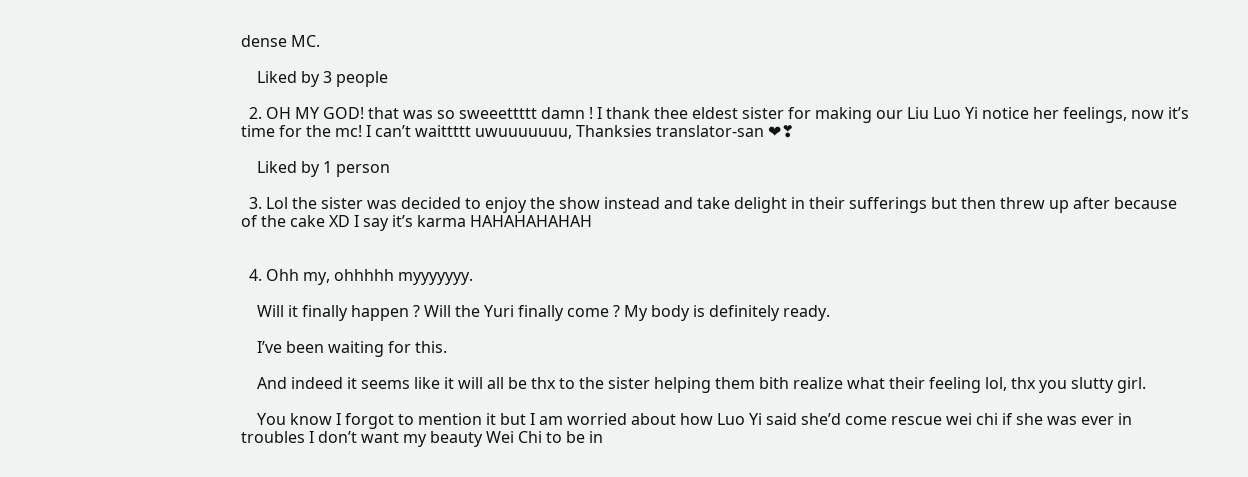dense MC.

    Liked by 3 people

  2. OH MY GOD! that was so sweeettttt damn ! I thank thee eldest sister for making our Liu Luo Yi notice her feelings, now it’s time for the mc! I can’t waittttt uwuuuuuuu, Thanksies translator-san ❤❣

    Liked by 1 person

  3. Lol the sister was decided to enjoy the show instead and take delight in their sufferings but then threw up after because of the cake XD I say it’s karma HAHAHAHAHAH


  4. Ohh my, ohhhhh myyyyyyy.

    Will it finally happen ? Will the Yuri finally come ? My body is definitely ready.

    I’ve been waiting for this.

    And indeed it seems like it will all be thx to the sister helping them bith realize what their feeling lol, thx you slutty girl.

    You know I forgot to mention it but I am worried about how Luo Yi said she’d come rescue wei chi if she was ever in troubles I don’t want my beauty Wei Chi to be in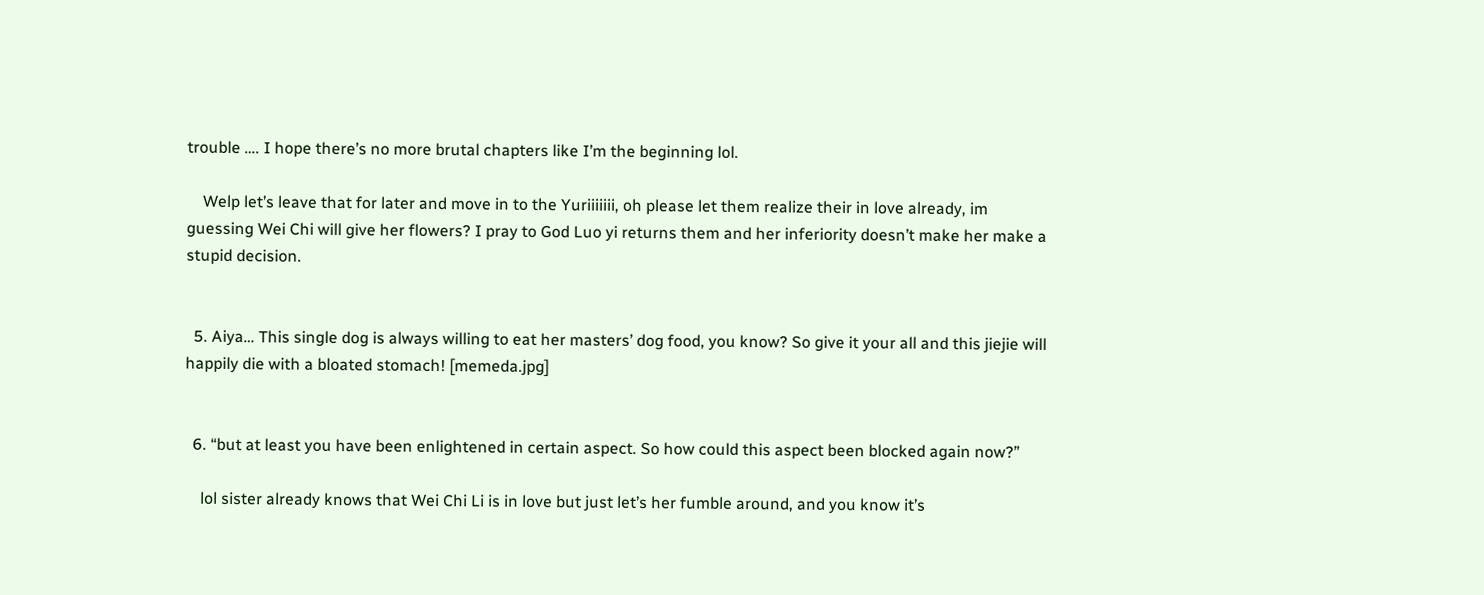trouble …. I hope there’s no more brutal chapters like I’m the beginning lol.

    Welp let’s leave that for later and move in to the Yuriiiiiii, oh please let them realize their in love already, im guessing Wei Chi will give her flowers? I pray to God Luo yi returns them and her inferiority doesn’t make her make a stupid decision.


  5. Aiya… This single dog is always willing to eat her masters’ dog food, you know? So give it your all and this jiejie will happily die with a bloated stomach! [memeda.jpg]


  6. “but at least you have been enlightened in certain aspect. So how could this aspect been blocked again now?”

    lol sister already knows that Wei Chi Li is in love but just let’s her fumble around, and you know it’s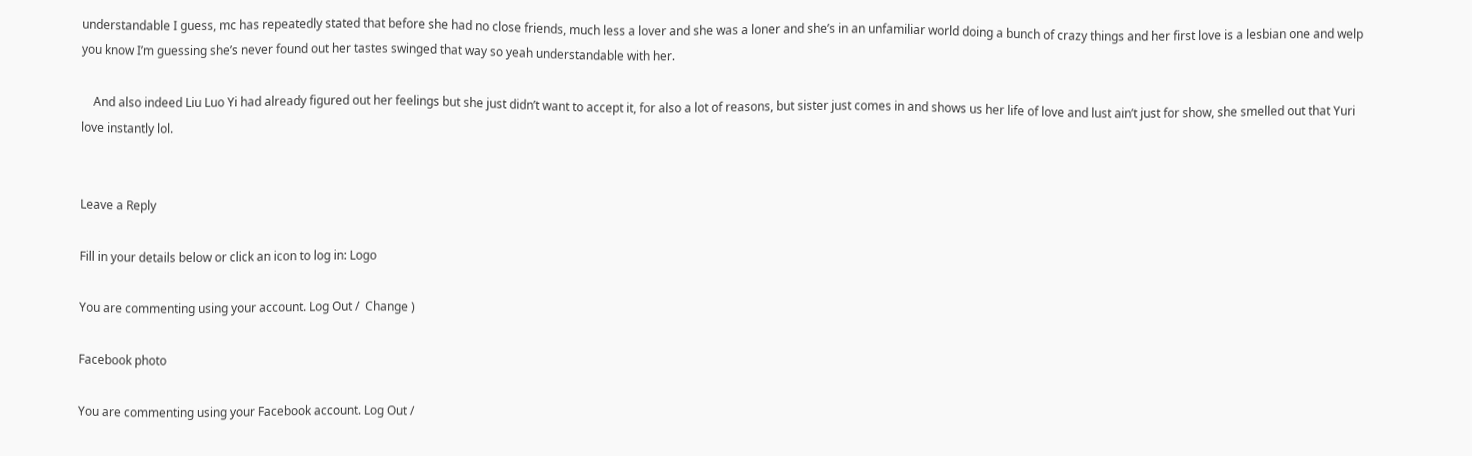understandable I guess, mc has repeatedly stated that before she had no close friends, much less a lover and she was a loner and she’s in an unfamiliar world doing a bunch of crazy things and her first love is a lesbian one and welp you know I’m guessing she’s never found out her tastes swinged that way so yeah understandable with her.

    And also indeed Liu Luo Yi had already figured out her feelings but she just didn’t want to accept it, for also a lot of reasons, but sister just comes in and shows us her life of love and lust ain’t just for show, she smelled out that Yuri love instantly lol.


Leave a Reply

Fill in your details below or click an icon to log in: Logo

You are commenting using your account. Log Out /  Change )

Facebook photo

You are commenting using your Facebook account. Log Out /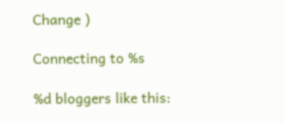Change )

Connecting to %s

%d bloggers like this: